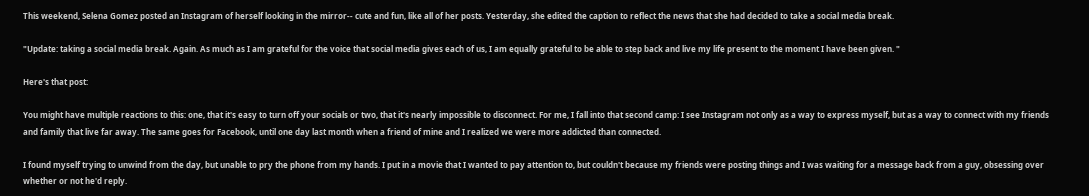This weekend, Selena Gomez posted an Instagram of herself looking in the mirror-- cute and fun, like all of her posts. Yesterday, she edited the caption to reflect the news that she had decided to take a social media break.

"Update: taking a social media break. Again. As much as I am grateful for the voice that social media gives each of us, I am equally grateful to be able to step back and live my life present to the moment I have been given. "

Here's that post:

You might have multiple reactions to this: one, that it's easy to turn off your socials or two, that it's nearly impossible to disconnect. For me, I fall into that second camp: I see Instagram not only as a way to express myself, but as a way to connect with my friends and family that live far away. The same goes for Facebook, until one day last month when a friend of mine and I realized we were more addicted than connected.

I found myself trying to unwind from the day, but unable to pry the phone from my hands. I put in a movie that I wanted to pay attention to, but couldn't because my friends were posting things and I was waiting for a message back from a guy, obsessing over whether or not he'd reply.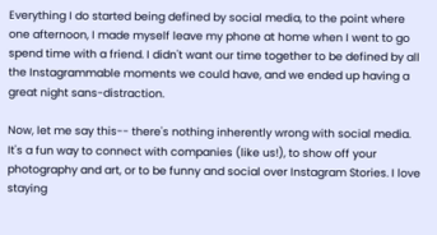Everything I do started being defined by social media, to the point where one afternoon, I made myself leave my phone at home when I went to go spend time with a friend. I didn't want our time together to be defined by all the Instagrammable moments we could have, and we ended up having a great night sans-distraction.

Now, let me say this-- there's nothing inherently wrong with social media. It's a fun way to connect with companies (like us!), to show off your photography and art, or to be funny and social over Instagram Stories. I love staying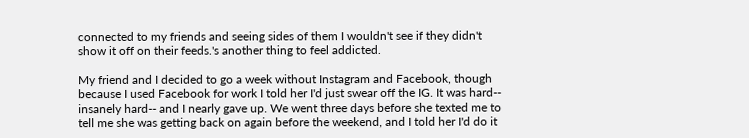connected to my friends and seeing sides of them I wouldn't see if they didn't show it off on their feeds.'s another thing to feel addicted.

My friend and I decided to go a week without Instagram and Facebook, though because I used Facebook for work I told her I'd just swear off the IG. It was hard-- insanely hard-- and I nearly gave up. We went three days before she texted me to tell me she was getting back on again before the weekend, and I told her I'd do it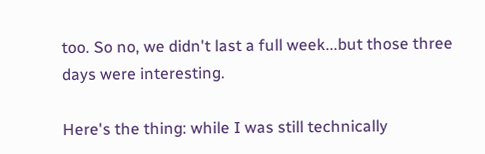too. So no, we didn't last a full week...but those three days were interesting.

Here's the thing: while I was still technically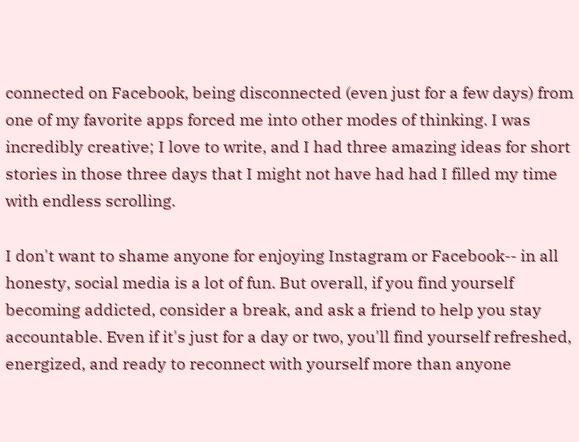connected on Facebook, being disconnected (even just for a few days) from one of my favorite apps forced me into other modes of thinking. I was incredibly creative; I love to write, and I had three amazing ideas for short stories in those three days that I might not have had had I filled my time with endless scrolling.

I don't want to shame anyone for enjoying Instagram or Facebook-- in all honesty, social media is a lot of fun. But overall, if you find yourself becoming addicted, consider a break, and ask a friend to help you stay accountable. Even if it's just for a day or two, you'll find yourself refreshed, energized, and ready to reconnect with yourself more than anyone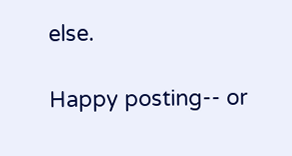else.

Happy posting-- or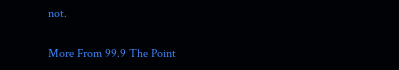not.

More From 99.9 The Point